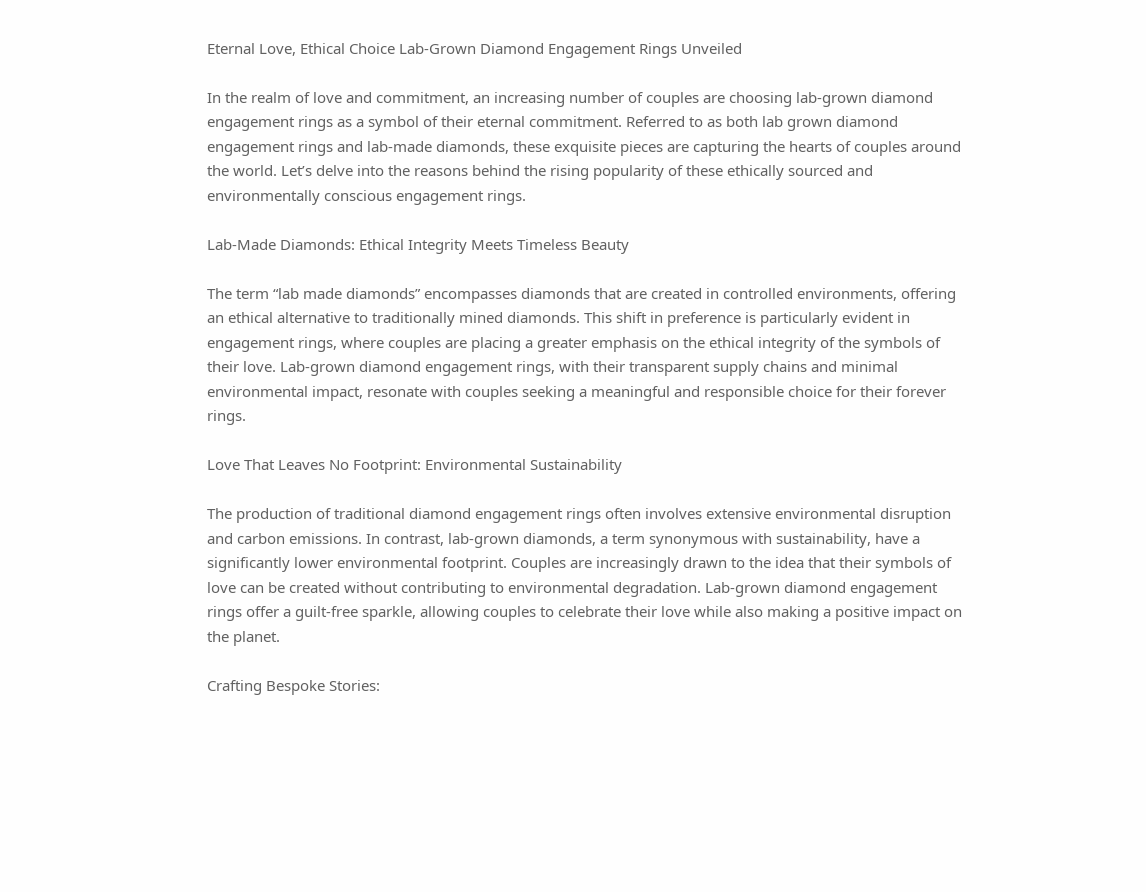Eternal Love, Ethical Choice Lab-Grown Diamond Engagement Rings Unveiled

In the realm of love and commitment, an increasing number of couples are choosing lab-grown diamond engagement rings as a symbol of their eternal commitment. Referred to as both lab grown diamond engagement rings and lab-made diamonds, these exquisite pieces are capturing the hearts of couples around the world. Let’s delve into the reasons behind the rising popularity of these ethically sourced and environmentally conscious engagement rings.

Lab-Made Diamonds: Ethical Integrity Meets Timeless Beauty

The term “lab made diamonds” encompasses diamonds that are created in controlled environments, offering an ethical alternative to traditionally mined diamonds. This shift in preference is particularly evident in engagement rings, where couples are placing a greater emphasis on the ethical integrity of the symbols of their love. Lab-grown diamond engagement rings, with their transparent supply chains and minimal environmental impact, resonate with couples seeking a meaningful and responsible choice for their forever rings.

Love That Leaves No Footprint: Environmental Sustainability

The production of traditional diamond engagement rings often involves extensive environmental disruption and carbon emissions. In contrast, lab-grown diamonds, a term synonymous with sustainability, have a significantly lower environmental footprint. Couples are increasingly drawn to the idea that their symbols of love can be created without contributing to environmental degradation. Lab-grown diamond engagement rings offer a guilt-free sparkle, allowing couples to celebrate their love while also making a positive impact on the planet.

Crafting Bespoke Stories: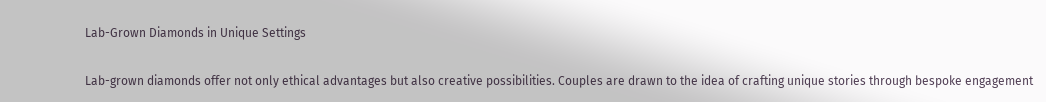Lab-Grown Diamonds in Unique Settings

Lab-grown diamonds offer not only ethical advantages but also creative possibilities. Couples are drawn to the idea of crafting unique stories through bespoke engagement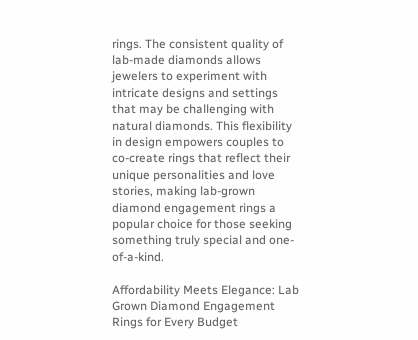rings. The consistent quality of lab-made diamonds allows jewelers to experiment with intricate designs and settings that may be challenging with natural diamonds. This flexibility in design empowers couples to co-create rings that reflect their unique personalities and love stories, making lab-grown diamond engagement rings a popular choice for those seeking something truly special and one-of-a-kind.

Affordability Meets Elegance: Lab Grown Diamond Engagement Rings for Every Budget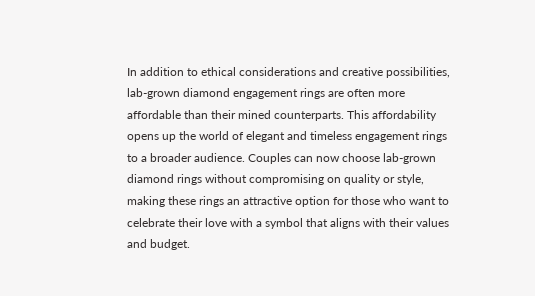In addition to ethical considerations and creative possibilities, lab-grown diamond engagement rings are often more affordable than their mined counterparts. This affordability opens up the world of elegant and timeless engagement rings to a broader audience. Couples can now choose lab-grown diamond rings without compromising on quality or style, making these rings an attractive option for those who want to celebrate their love with a symbol that aligns with their values and budget.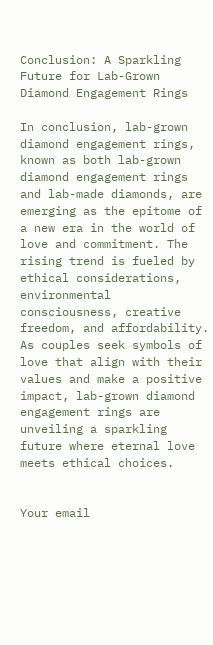Conclusion: A Sparkling Future for Lab-Grown Diamond Engagement Rings

In conclusion, lab-grown diamond engagement rings, known as both lab-grown diamond engagement rings and lab-made diamonds, are emerging as the epitome of a new era in the world of love and commitment. The rising trend is fueled by ethical considerations, environmental consciousness, creative freedom, and affordability. As couples seek symbols of love that align with their values and make a positive impact, lab-grown diamond engagement rings are unveiling a sparkling future where eternal love meets ethical choices.


Your email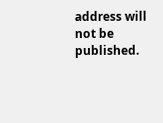address will not be published.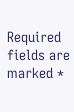Required fields are marked *